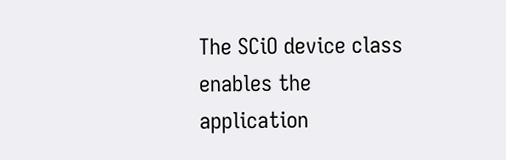The SCiO device class enables the application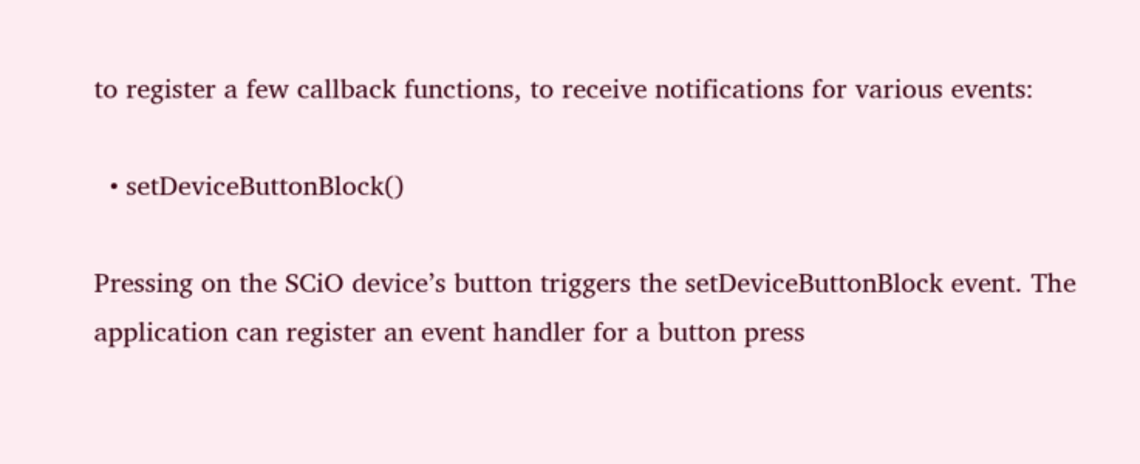to register a few callback functions, to receive notifications for various events:

  • setDeviceButtonBlock()

Pressing on the SCiO device’s button triggers the setDeviceButtonBlock event. The application can register an event handler for a button press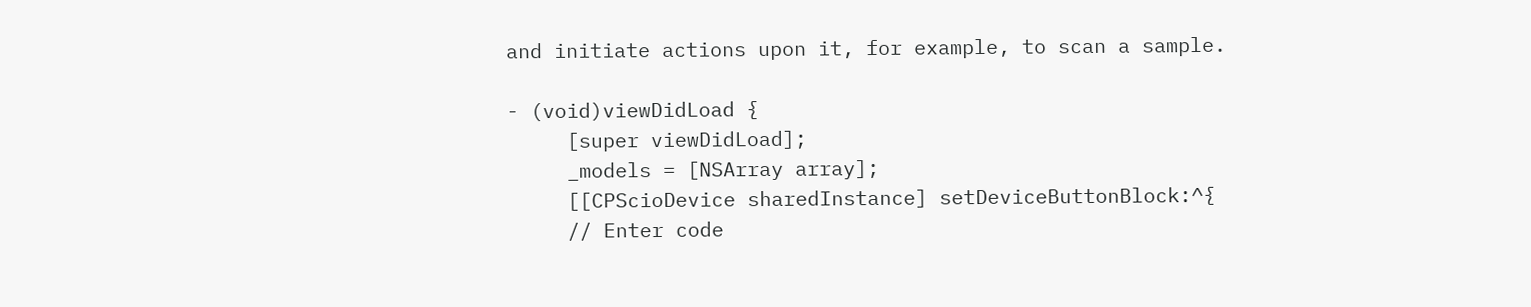and initiate actions upon it, for example, to scan a sample.

- (void)viewDidLoad {
     [super viewDidLoad];
     _models = [NSArray array];
     [[CPScioDevice sharedInstance] setDeviceButtonBlock:^{
     // Enter code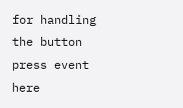for handling the button press event here